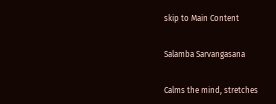skip to Main Content


Salamba Sarvangasana


Calms the mind, stretches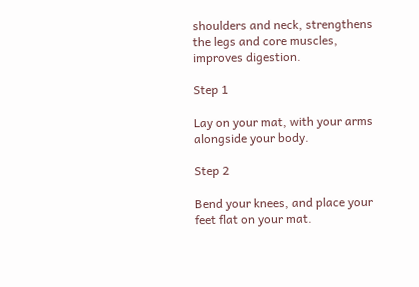shoulders and neck, strengthens the legs and core muscles, improves digestion.

Step 1

Lay on your mat, with your arms alongside your body.

Step 2

Bend your knees, and place your feet flat on your mat.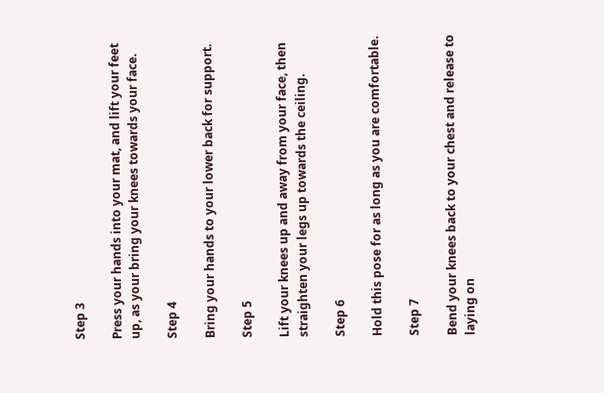Step 3

Press your hands into your mat, and lift your feet up, as your bring your knees towards your face.

Step 4

Bring your hands to your lower back for support.

Step 5

Lift your knees up and away from your face, then straighten your legs up towards the ceiling.

Step 6

Hold this pose for as long as you are comfortable.

Step 7

Bend your knees back to your chest and release to laying on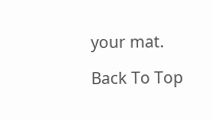your mat.

Back To Top